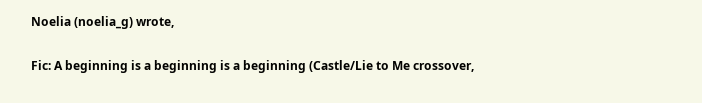Noelia (noelia_g) wrote,

Fic: A beginning is a beginning is a beginning (Castle/Lie to Me crossover,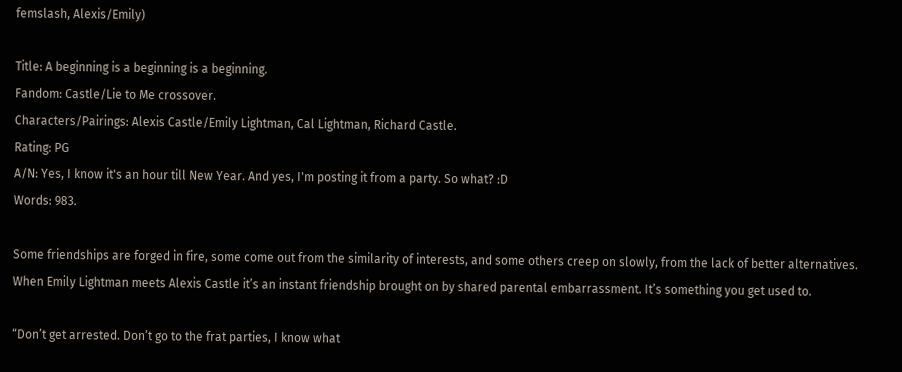femslash, Alexis/Emily)

Title: A beginning is a beginning is a beginning.
Fandom: Castle/Lie to Me crossover.
Characters/Pairings: Alexis Castle/Emily Lightman, Cal Lightman, Richard Castle.
Rating: PG
A/N: Yes, I know it's an hour till New Year. And yes, I'm posting it from a party. So what? :D
Words: 983.

Some friendships are forged in fire, some come out from the similarity of interests, and some others creep on slowly, from the lack of better alternatives. When Emily Lightman meets Alexis Castle it’s an instant friendship brought on by shared parental embarrassment. It’s something you get used to.

“Don’t get arrested. Don’t go to the frat parties, I know what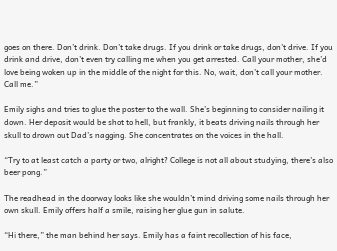goes on there. Don’t drink. Don’t take drugs. If you drink or take drugs, don’t drive. If you drink and drive, don’t even try calling me when you get arrested. Call your mother, she’d love being woken up in the middle of the night for this. No, wait, don’t call your mother. Call me.”

Emily sighs and tries to glue the poster to the wall. She’s beginning to consider nailing it down. Her deposit would be shot to hell, but frankly, it beats driving nails through her skull to drown out Dad’s nagging. She concentrates on the voices in the hall.

“Try to at least catch a party or two, alright? College is not all about studying, there’s also beer pong.”

The readhead in the doorway looks like she wouldn’t mind driving some nails through her own skull. Emily offers half a smile, raising her glue gun in salute.

“Hi there,” the man behind her says. Emily has a faint recollection of his face,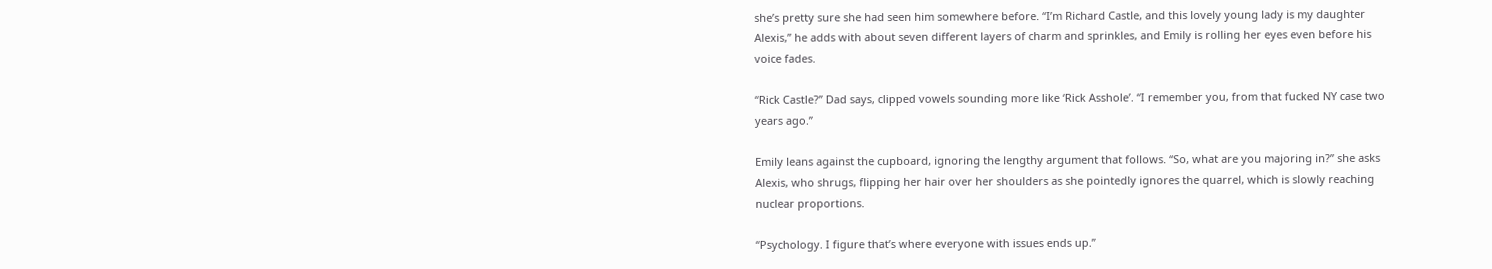she’s pretty sure she had seen him somewhere before. “I’m Richard Castle, and this lovely young lady is my daughter Alexis,” he adds with about seven different layers of charm and sprinkles, and Emily is rolling her eyes even before his voice fades.

“Rick Castle?” Dad says, clipped vowels sounding more like ‘Rick Asshole’. “I remember you, from that fucked NY case two years ago.”

Emily leans against the cupboard, ignoring the lengthy argument that follows. “So, what are you majoring in?” she asks Alexis, who shrugs, flipping her hair over her shoulders as she pointedly ignores the quarrel, which is slowly reaching nuclear proportions.

“Psychology. I figure that’s where everyone with issues ends up.”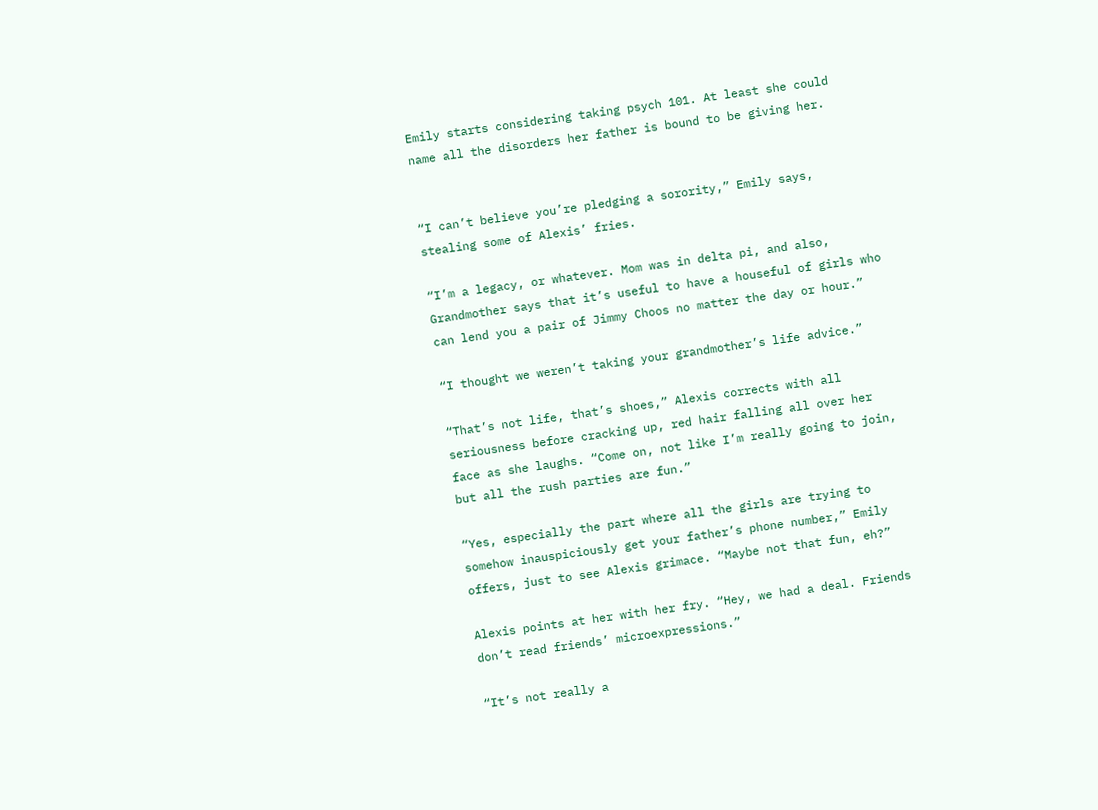Emily starts considering taking psych 101. At least she could name all the disorders her father is bound to be giving her.


“I can’t believe you’re pledging a sorority,” Emily says, stealing some of Alexis’ fries.

“I’m a legacy, or whatever. Mom was in delta pi, and also, Grandmother says that it’s useful to have a houseful of girls who can lend you a pair of Jimmy Choos no matter the day or hour.”

“I thought we weren’t taking your grandmother’s life advice.”

“That’s not life, that’s shoes,” Alexis corrects with all seriousness before cracking up, red hair falling all over her face as she laughs. “Come on, not like I’m really going to join, but all the rush parties are fun.”

“Yes, especially the part where all the girls are trying to somehow inauspiciously get your father’s phone number,” Emily offers, just to see Alexis grimace. “Maybe not that fun, eh?”

Alexis points at her with her fry. “Hey, we had a deal. Friends don’t read friends’ microexpressions.”

“It’s not really a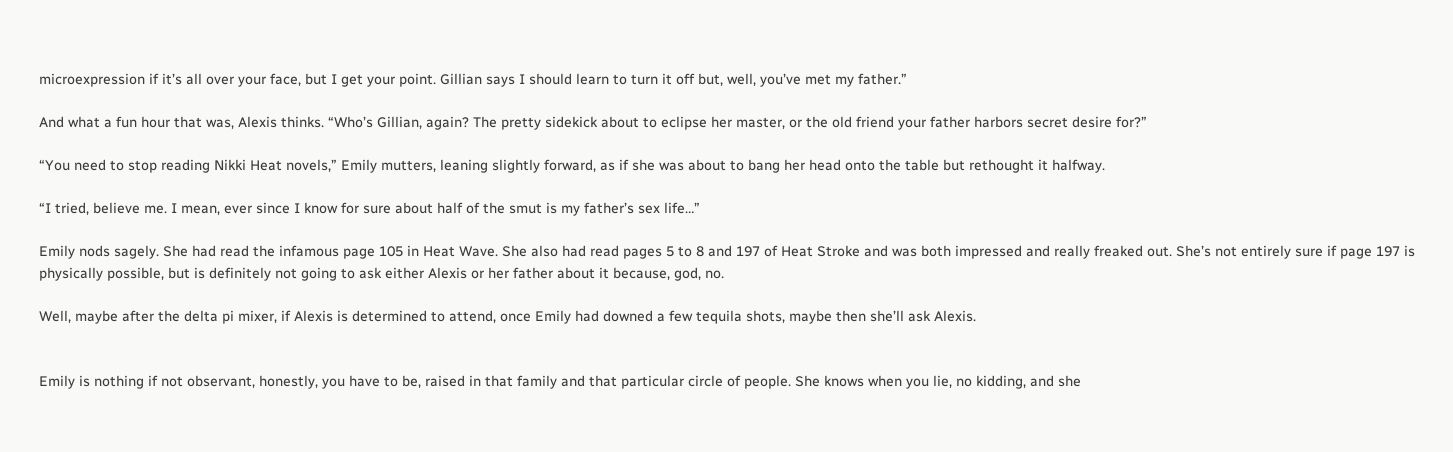microexpression if it’s all over your face, but I get your point. Gillian says I should learn to turn it off but, well, you’ve met my father.”

And what a fun hour that was, Alexis thinks. “Who’s Gillian, again? The pretty sidekick about to eclipse her master, or the old friend your father harbors secret desire for?”

“You need to stop reading Nikki Heat novels,” Emily mutters, leaning slightly forward, as if she was about to bang her head onto the table but rethought it halfway.

“I tried, believe me. I mean, ever since I know for sure about half of the smut is my father’s sex life…”

Emily nods sagely. She had read the infamous page 105 in Heat Wave. She also had read pages 5 to 8 and 197 of Heat Stroke and was both impressed and really freaked out. She’s not entirely sure if page 197 is physically possible, but is definitely not going to ask either Alexis or her father about it because, god, no.

Well, maybe after the delta pi mixer, if Alexis is determined to attend, once Emily had downed a few tequila shots, maybe then she’ll ask Alexis.


Emily is nothing if not observant, honestly, you have to be, raised in that family and that particular circle of people. She knows when you lie, no kidding, and she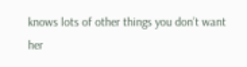knows lots of other things you don’t want her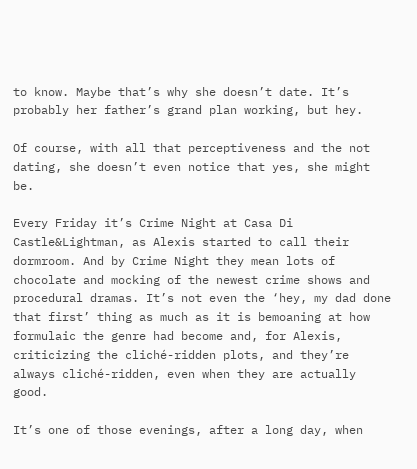to know. Maybe that’s why she doesn’t date. It’s probably her father’s grand plan working, but hey.

Of course, with all that perceptiveness and the not dating, she doesn’t even notice that yes, she might be.

Every Friday it’s Crime Night at Casa Di Castle&Lightman, as Alexis started to call their dormroom. And by Crime Night they mean lots of chocolate and mocking of the newest crime shows and procedural dramas. It’s not even the ‘hey, my dad done that first’ thing as much as it is bemoaning at how formulaic the genre had become and, for Alexis, criticizing the cliché-ridden plots, and they’re always cliché-ridden, even when they are actually good.

It’s one of those evenings, after a long day, when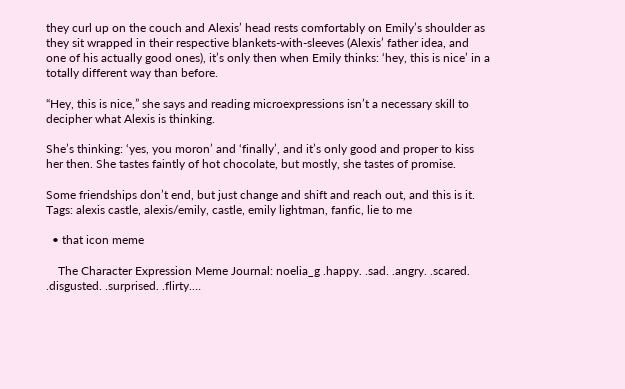they curl up on the couch and Alexis’ head rests comfortably on Emily’s shoulder as they sit wrapped in their respective blankets-with-sleeves (Alexis’ father idea, and one of his actually good ones), it’s only then when Emily thinks: ‘hey, this is nice’ in a totally different way than before.

“Hey, this is nice,” she says and reading microexpressions isn’t a necessary skill to decipher what Alexis is thinking.

She’s thinking: ‘yes, you moron’ and ‘finally’, and it’s only good and proper to kiss her then. She tastes faintly of hot chocolate, but mostly, she tastes of promise.

Some friendships don’t end, but just change and shift and reach out, and this is it.
Tags: alexis castle, alexis/emily, castle, emily lightman, fanfic, lie to me

  • that icon meme

    The Character Expression Meme Journal: noelia_g .happy. .sad. .angry. .scared. .disgusted. .surprised. .flirty.…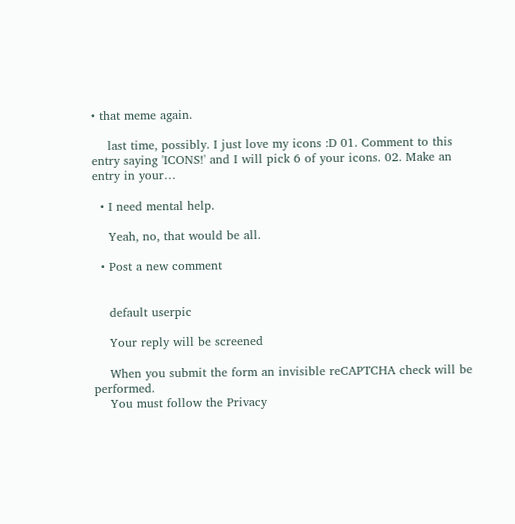• that meme again.

    last time, possibly. I just love my icons :D 01. Comment to this entry saying 'ICONS!' and I will pick 6 of your icons. 02. Make an entry in your…

  • I need mental help.

    Yeah, no, that would be all.

  • Post a new comment


    default userpic

    Your reply will be screened

    When you submit the form an invisible reCAPTCHA check will be performed.
    You must follow the Privacy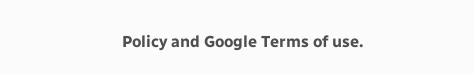Policy and Google Terms of use.